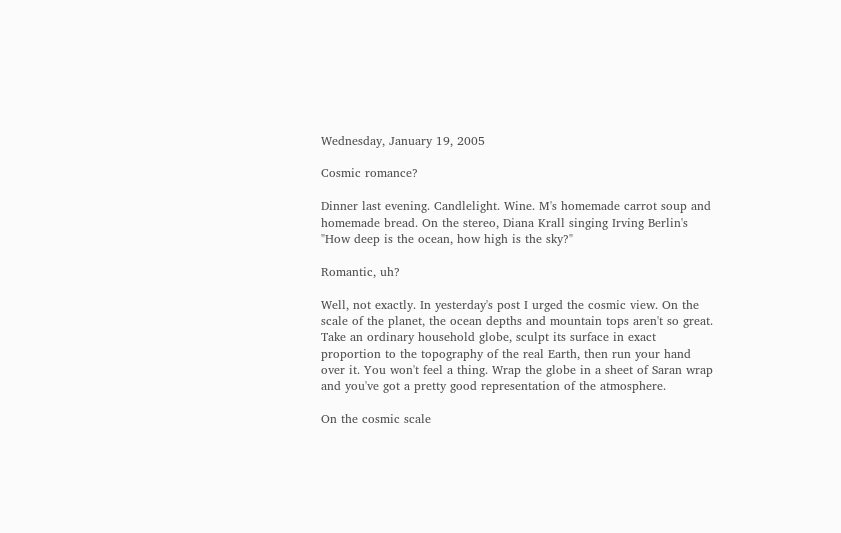Wednesday, January 19, 2005

Cosmic romance?

Dinner last evening. Candlelight. Wine. M's homemade carrot soup and homemade bread. On the stereo, Diana Krall singing Irving Berlin's "How deep is the ocean, how high is the sky?"

Romantic, uh?

Well, not exactly. In yesterday's post I urged the cosmic view. On the scale of the planet, the ocean depths and mountain tops aren't so great. Take an ordinary household globe, sculpt its surface in exact proportion to the topography of the real Earth, then run your hand over it. You won't feel a thing. Wrap the globe in a sheet of Saran wrap and you've got a pretty good representation of the atmosphere.

On the cosmic scale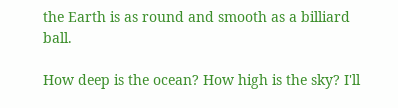the Earth is as round and smooth as a billiard ball.

How deep is the ocean? How high is the sky? I'll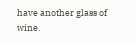have another glass of wine.